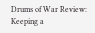Drums of War Review: Keeping a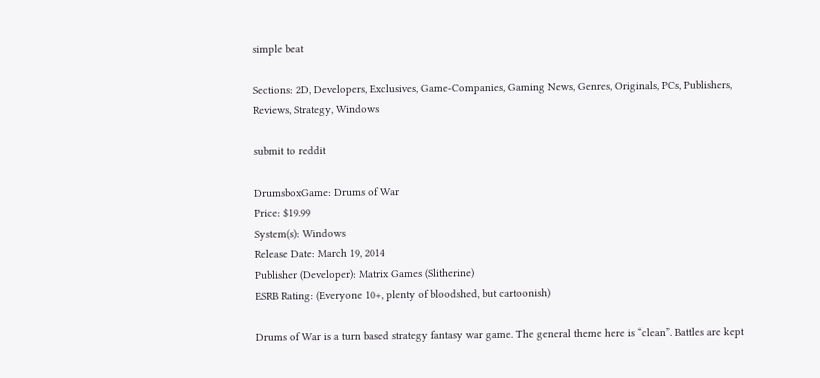simple beat

Sections: 2D, Developers, Exclusives, Game-Companies, Gaming News, Genres, Originals, PCs, Publishers, Reviews, Strategy, Windows

submit to reddit

DrumsboxGame: Drums of War
Price: $19.99
System(s): Windows
Release Date: March 19, 2014
Publisher (Developer): Matrix Games (Slitherine)
ESRB Rating: (Everyone 10+, plenty of bloodshed, but cartoonish)

Drums of War is a turn based strategy fantasy war game. The general theme here is “clean”. Battles are kept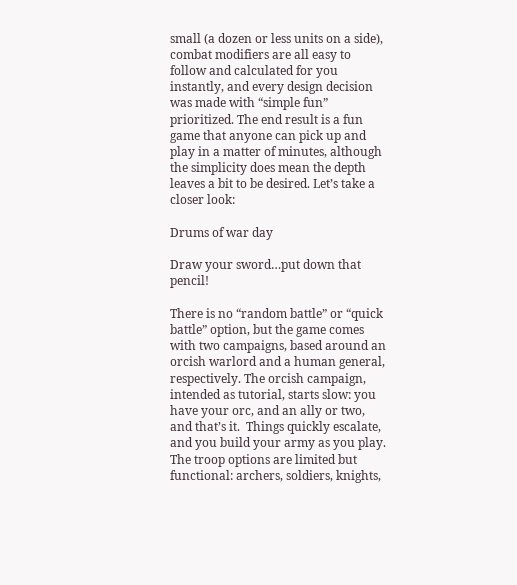small (a dozen or less units on a side), combat modifiers are all easy to follow and calculated for you instantly, and every design decision was made with “simple fun” prioritized. The end result is a fun game that anyone can pick up and play in a matter of minutes, although the simplicity does mean the depth leaves a bit to be desired. Let’s take a closer look:

Drums of war day

Draw your sword…put down that pencil!

There is no “random battle” or “quick battle” option, but the game comes with two campaigns, based around an orcish warlord and a human general, respectively. The orcish campaign, intended as tutorial, starts slow: you have your orc, and an ally or two, and that’s it.  Things quickly escalate, and you build your army as you play. The troop options are limited but functional: archers, soldiers, knights,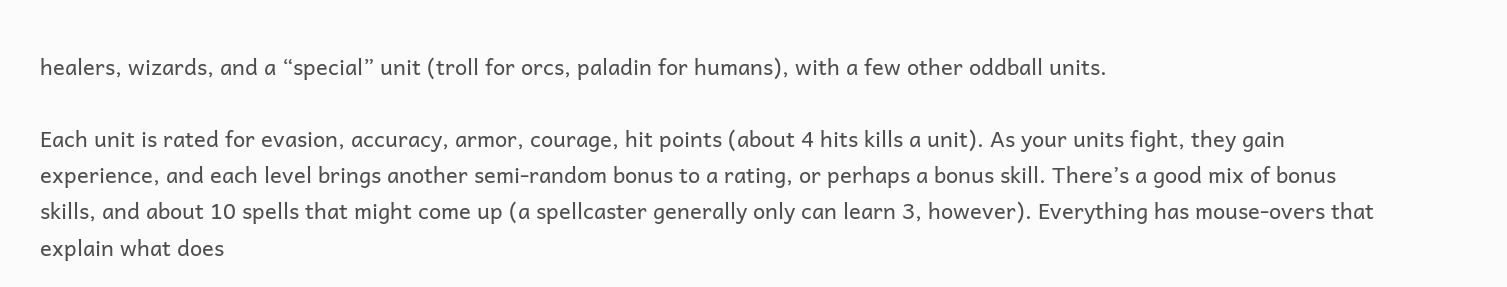healers, wizards, and a “special” unit (troll for orcs, paladin for humans), with a few other oddball units.

Each unit is rated for evasion, accuracy, armor, courage, hit points (about 4 hits kills a unit). As your units fight, they gain experience, and each level brings another semi-random bonus to a rating, or perhaps a bonus skill. There’s a good mix of bonus skills, and about 10 spells that might come up (a spellcaster generally only can learn 3, however). Everything has mouse-overs that explain what does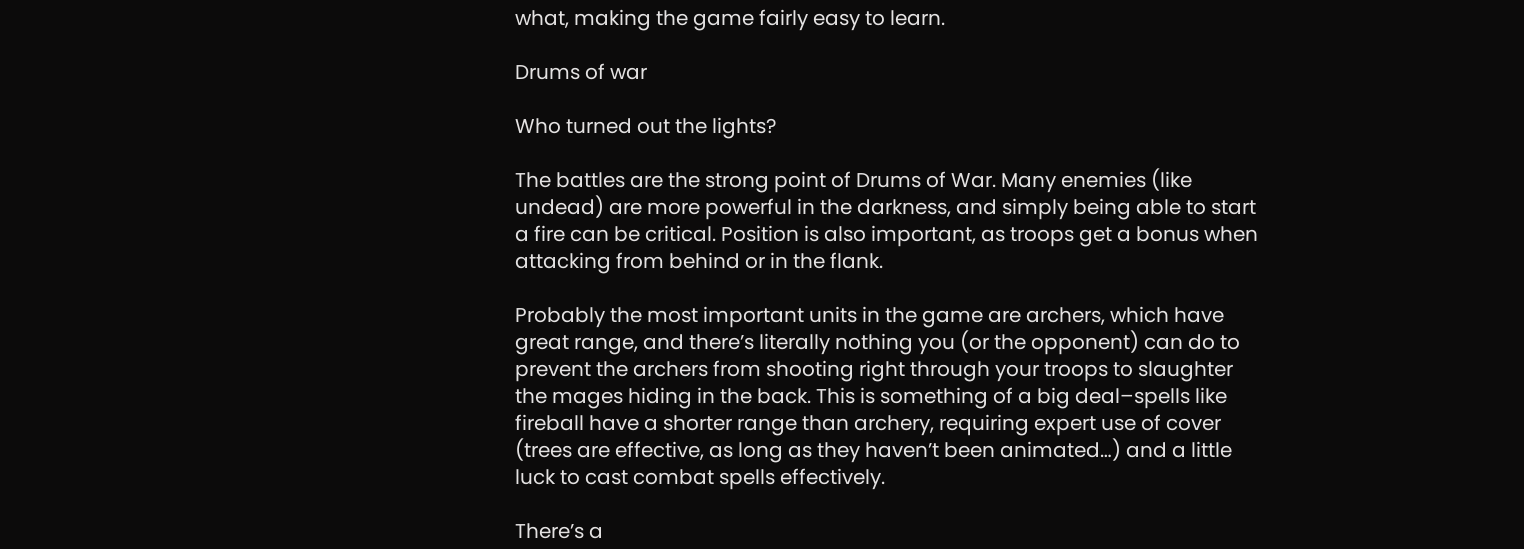what, making the game fairly easy to learn.

Drums of war

Who turned out the lights?

The battles are the strong point of Drums of War. Many enemies (like undead) are more powerful in the darkness, and simply being able to start a fire can be critical. Position is also important, as troops get a bonus when attacking from behind or in the flank.

Probably the most important units in the game are archers, which have great range, and there’s literally nothing you (or the opponent) can do to prevent the archers from shooting right through your troops to slaughter the mages hiding in the back. This is something of a big deal–spells like fireball have a shorter range than archery, requiring expert use of cover (trees are effective, as long as they haven’t been animated…) and a little luck to cast combat spells effectively.

There’s a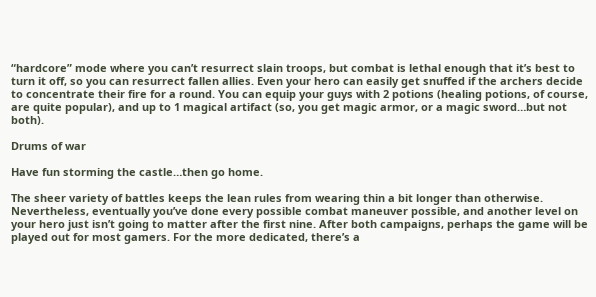“hardcore” mode where you can’t resurrect slain troops, but combat is lethal enough that it’s best to turn it off, so you can resurrect fallen allies. Even your hero can easily get snuffed if the archers decide to concentrate their fire for a round. You can equip your guys with 2 potions (healing potions, of course, are quite popular), and up to 1 magical artifact (so, you get magic armor, or a magic sword…but not both).

Drums of war

Have fun storming the castle…then go home.

The sheer variety of battles keeps the lean rules from wearing thin a bit longer than otherwise. Nevertheless, eventually you’ve done every possible combat maneuver possible, and another level on your hero just isn’t going to matter after the first nine. After both campaigns, perhaps the game will be played out for most gamers. For the more dedicated, there’s a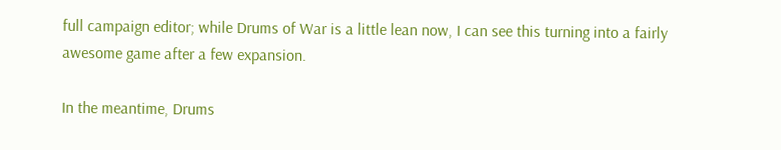full campaign editor; while Drums of War is a little lean now, I can see this turning into a fairly awesome game after a few expansion.

In the meantime, Drums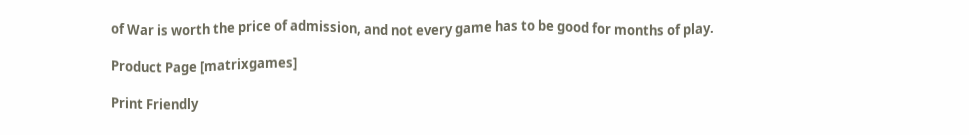of War is worth the price of admission, and not every game has to be good for months of play.

Product Page [matrixgames]

Print Friendly